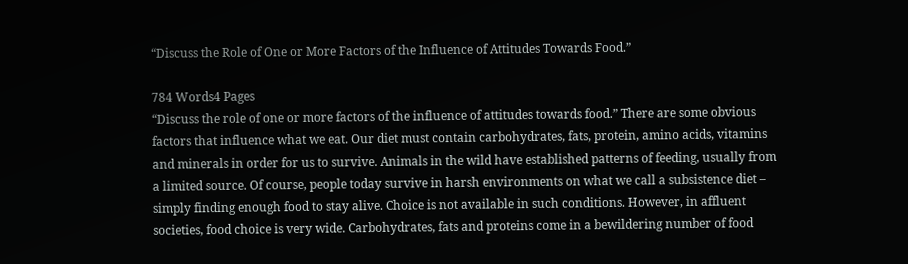“Discuss the Role of One or More Factors of the Influence of Attitudes Towards Food.”

784 Words4 Pages
“Discuss the role of one or more factors of the influence of attitudes towards food.” There are some obvious factors that influence what we eat. Our diet must contain carbohydrates, fats, protein, amino acids, vitamins and minerals in order for us to survive. Animals in the wild have established patterns of feeding, usually from a limited source. Of course, people today survive in harsh environments on what we call a subsistence diet – simply finding enough food to stay alive. Choice is not available in such conditions. However, in affluent societies, food choice is very wide. Carbohydrates, fats and proteins come in a bewildering number of food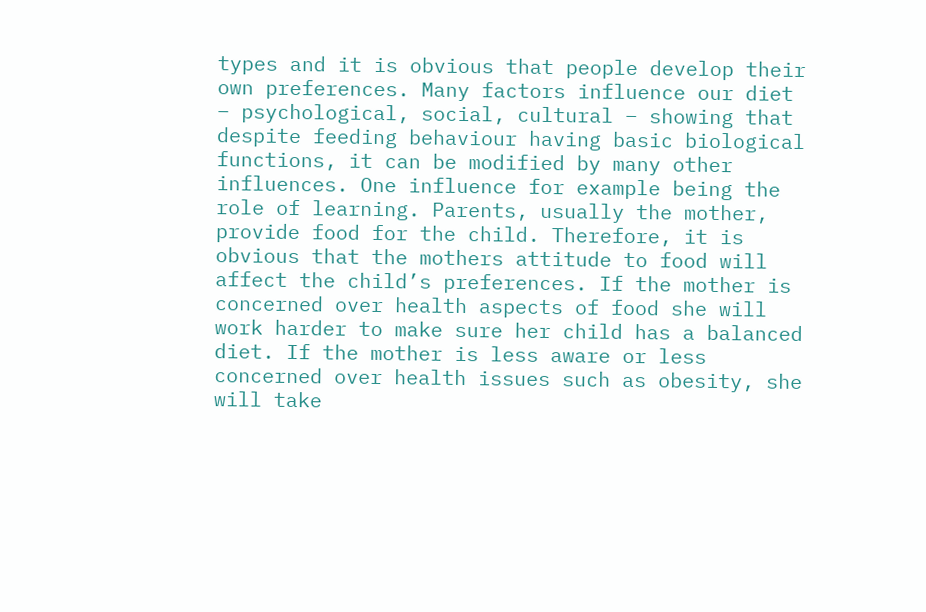types and it is obvious that people develop their own preferences. Many factors influence our diet – psychological, social, cultural – showing that despite feeding behaviour having basic biological functions, it can be modified by many other influences. One influence for example being the role of learning. Parents, usually the mother, provide food for the child. Therefore, it is obvious that the mothers attitude to food will affect the child’s preferences. If the mother is concerned over health aspects of food she will work harder to make sure her child has a balanced diet. If the mother is less aware or less concerned over health issues such as obesity, she will take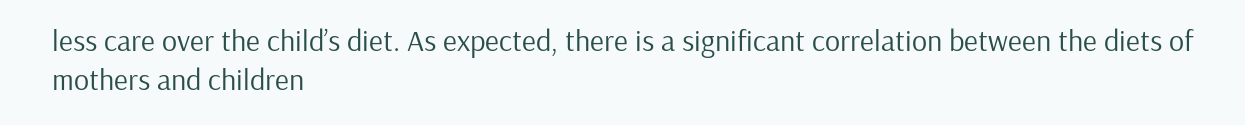less care over the child’s diet. As expected, there is a significant correlation between the diets of mothers and children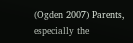(Ogden 2007) Parents, especially the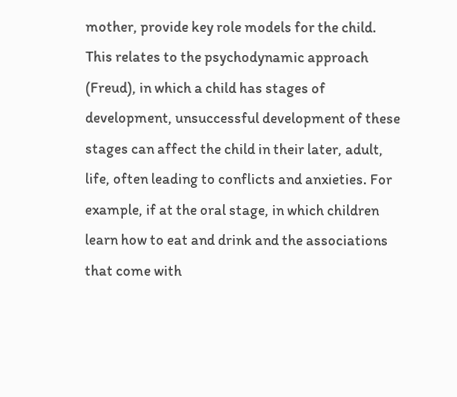mother, provide key role models for the child. This relates to the psychodynamic approach (Freud), in which a child has stages of development, unsuccessful development of these stages can affect the child in their later, adult, life, often leading to conflicts and anxieties. For example, if at the oral stage, in which children learn how to eat and drink and the associations that come with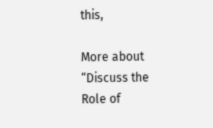this,

More about “Discuss the Role of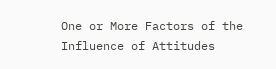One or More Factors of the Influence of Attitudes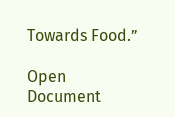Towards Food.”

Open Document